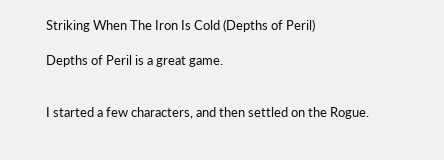Striking When The Iron Is Cold (Depths of Peril)

Depths of Peril is a great game.


I started a few characters, and then settled on the Rogue.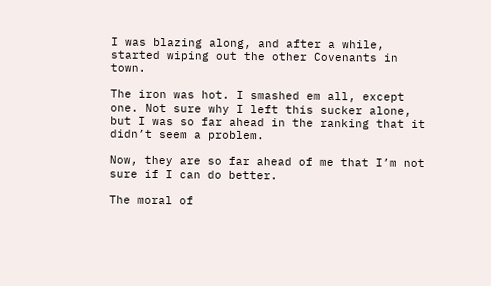I was blazing along, and after a while, started wiping out the other Covenants in town.

The iron was hot. I smashed em all, except one. Not sure why I left this sucker alone, but I was so far ahead in the ranking that it didn’t seem a problem.

Now, they are so far ahead of me that I’m not sure if I can do better.

The moral of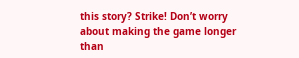this story? Strike! Don’t worry about making the game longer than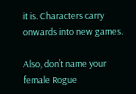it is. Characters carry onwards into new games.

Also, don’t name your female Rogue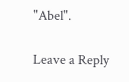"Abel".

Leave a Reply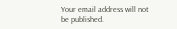Your email address will not be published.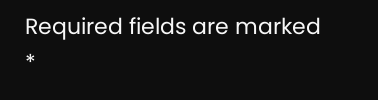Required fields are marked *